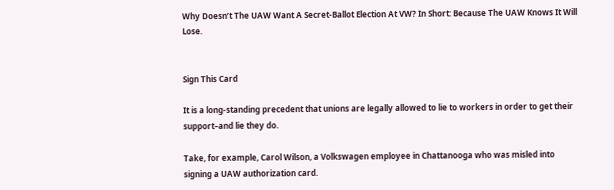Why Doesn’t The UAW Want A Secret-Ballot Election At VW? In Short: Because The UAW Knows It Will Lose.


Sign This Card

It is a long-standing precedent that unions are legally allowed to lie to workers in order to get their support–and lie they do.

Take, for example, Carol Wilson, a Volkswagen employee in Chattanooga who was misled into signing a UAW authorization card.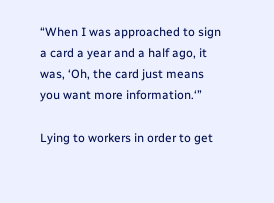“When I was approached to sign a card a year and a half ago, it was, ‘Oh, the card just means you want more information.‘”

Lying to workers in order to get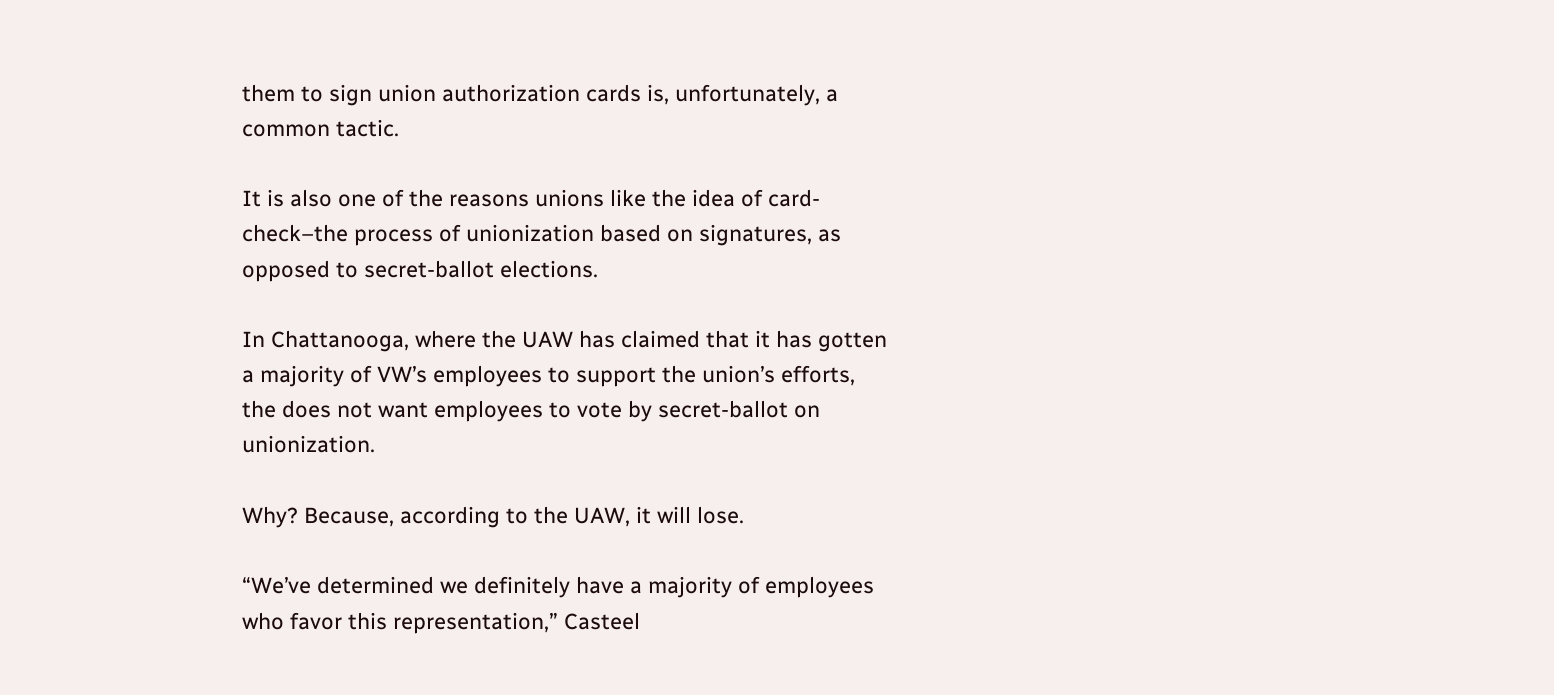them to sign union authorization cards is, unfortunately, a common tactic.

It is also one of the reasons unions like the idea of card-check–the process of unionization based on signatures, as opposed to secret-ballot elections.

In Chattanooga, where the UAW has claimed that it has gotten a majority of VW’s employees to support the union’s efforts, the does not want employees to vote by secret-ballot on unionization.

Why? Because, according to the UAW, it will lose.

“We’ve determined we definitely have a majority of employees who favor this representation,” Casteel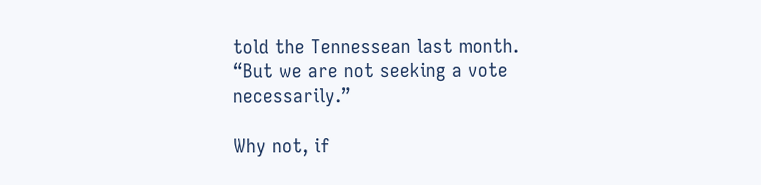told the Tennessean last month. “But we are not seeking a vote necessarily.”

Why not, if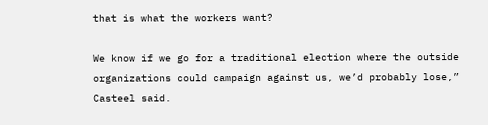that is what the workers want?

We know if we go for a traditional election where the outside organizations could campaign against us, we’d probably lose,” Casteel said.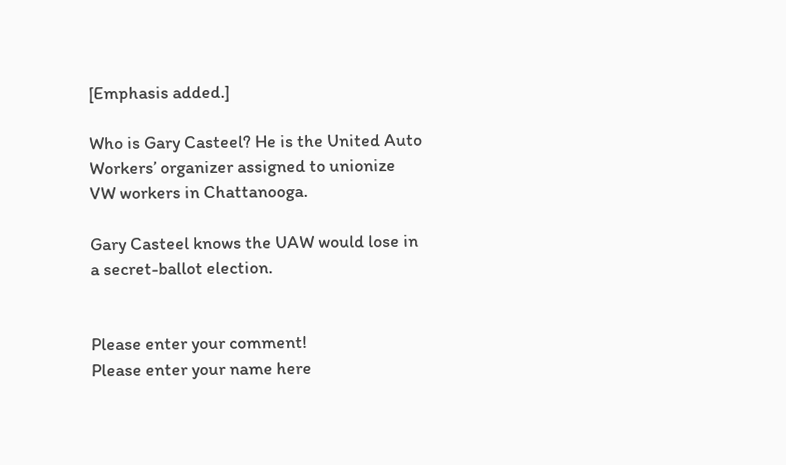[Emphasis added.]

Who is Gary Casteel? He is the United Auto Workers’ organizer assigned to unionize VW workers in Chattanooga.

Gary Casteel knows the UAW would lose in a secret-ballot election.


Please enter your comment!
Please enter your name here